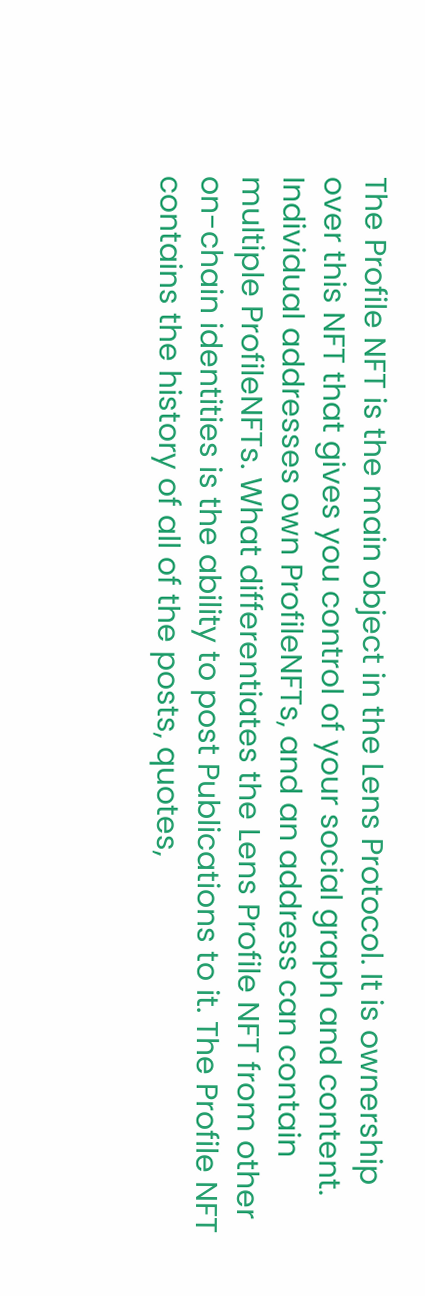The Profile NFT is the main object in the Lens Protocol. It is ownership over this NFT that gives you control of your social graph and content. Individual addresses own ProfileNFTs, and an address can contain multiple ProfileNFTs. What differentiates the Lens Profile NFT from other on-chain identities is the ability to post Publications to it. The Profile NFT contains the history of all of the posts, quotes,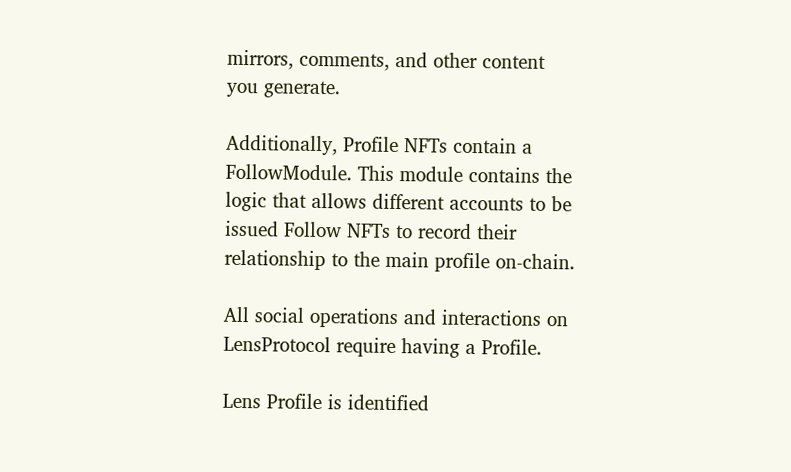mirrors, comments, and other content you generate.

Additionally, Profile NFTs contain a FollowModule. This module contains the logic that allows different accounts to be issued Follow NFTs to record their relationship to the main profile on-chain.

All social operations and interactions on LensProtocol require having a Profile.

Lens Profile is identified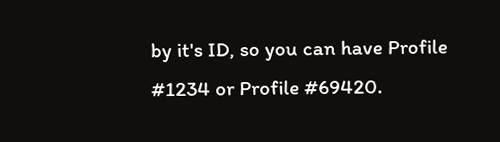by it's ID, so you can have Profile #1234 or Profile #69420.